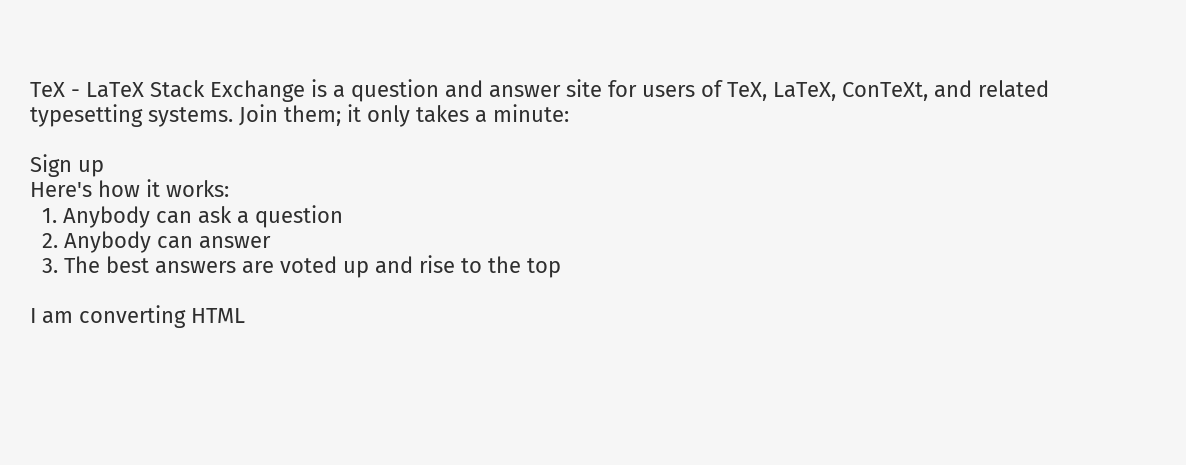TeX - LaTeX Stack Exchange is a question and answer site for users of TeX, LaTeX, ConTeXt, and related typesetting systems. Join them; it only takes a minute:

Sign up
Here's how it works:
  1. Anybody can ask a question
  2. Anybody can answer
  3. The best answers are voted up and rise to the top

I am converting HTML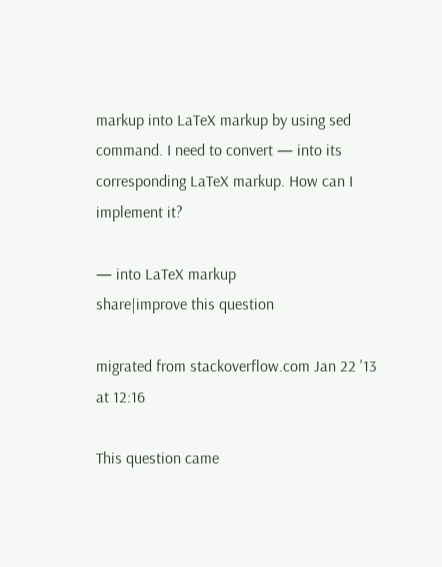markup into LaTeX markup by using sed command. I need to convert — into its corresponding LaTeX markup. How can I implement it?

— into LaTeX markup
share|improve this question

migrated from stackoverflow.com Jan 22 '13 at 12:16

This question came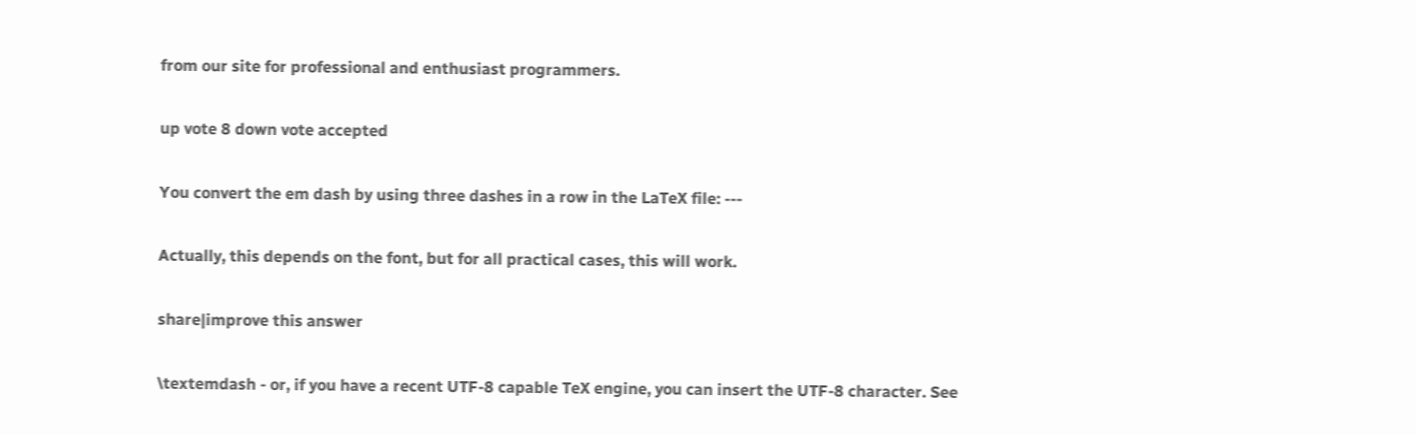from our site for professional and enthusiast programmers.

up vote 8 down vote accepted

You convert the em dash by using three dashes in a row in the LaTeX file: ---

Actually, this depends on the font, but for all practical cases, this will work.

share|improve this answer

\textemdash - or, if you have a recent UTF-8 capable TeX engine, you can insert the UTF-8 character. See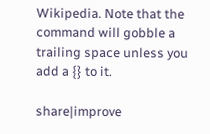Wikipedia. Note that the command will gobble a trailing space unless you add a {} to it.

share|improve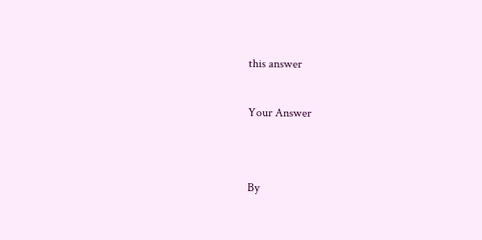this answer

Your Answer


By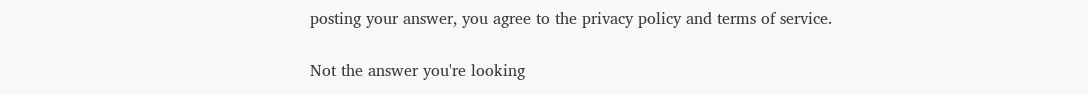posting your answer, you agree to the privacy policy and terms of service.

Not the answer you're looking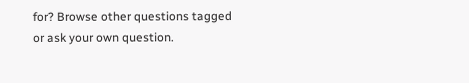for? Browse other questions tagged or ask your own question.